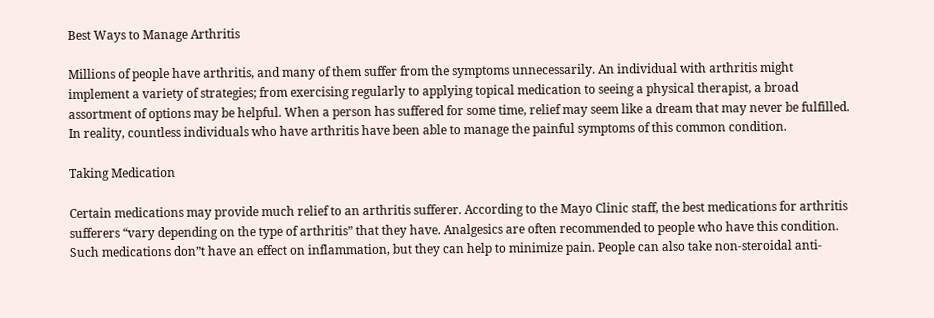Best Ways to Manage Arthritis

Millions of people have arthritis, and many of them suffer from the symptoms unnecessarily. An individual with arthritis might implement a variety of strategies; from exercising regularly to applying topical medication to seeing a physical therapist, a broad assortment of options may be helpful. When a person has suffered for some time, relief may seem like a dream that may never be fulfilled. In reality, countless individuals who have arthritis have been able to manage the painful symptoms of this common condition.

Taking Medication

Certain medications may provide much relief to an arthritis sufferer. According to the Mayo Clinic staff, the best medications for arthritis sufferers “vary depending on the type of arthritis” that they have. Analgesics are often recommended to people who have this condition. Such medications don”t have an effect on inflammation, but they can help to minimize pain. People can also take non-steroidal anti-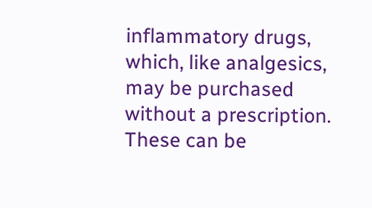inflammatory drugs, which, like analgesics, may be purchased without a prescription. These can be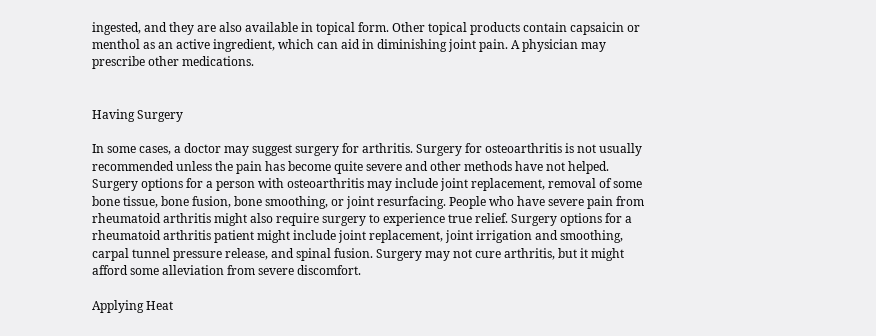ingested, and they are also available in topical form. Other topical products contain capsaicin or menthol as an active ingredient, which can aid in diminishing joint pain. A physician may prescribe other medications.


Having Surgery

In some cases, a doctor may suggest surgery for arthritis. Surgery for osteoarthritis is not usually recommended unless the pain has become quite severe and other methods have not helped. Surgery options for a person with osteoarthritis may include joint replacement, removal of some bone tissue, bone fusion, bone smoothing, or joint resurfacing. People who have severe pain from rheumatoid arthritis might also require surgery to experience true relief. Surgery options for a rheumatoid arthritis patient might include joint replacement, joint irrigation and smoothing, carpal tunnel pressure release, and spinal fusion. Surgery may not cure arthritis, but it might afford some alleviation from severe discomfort.

Applying Heat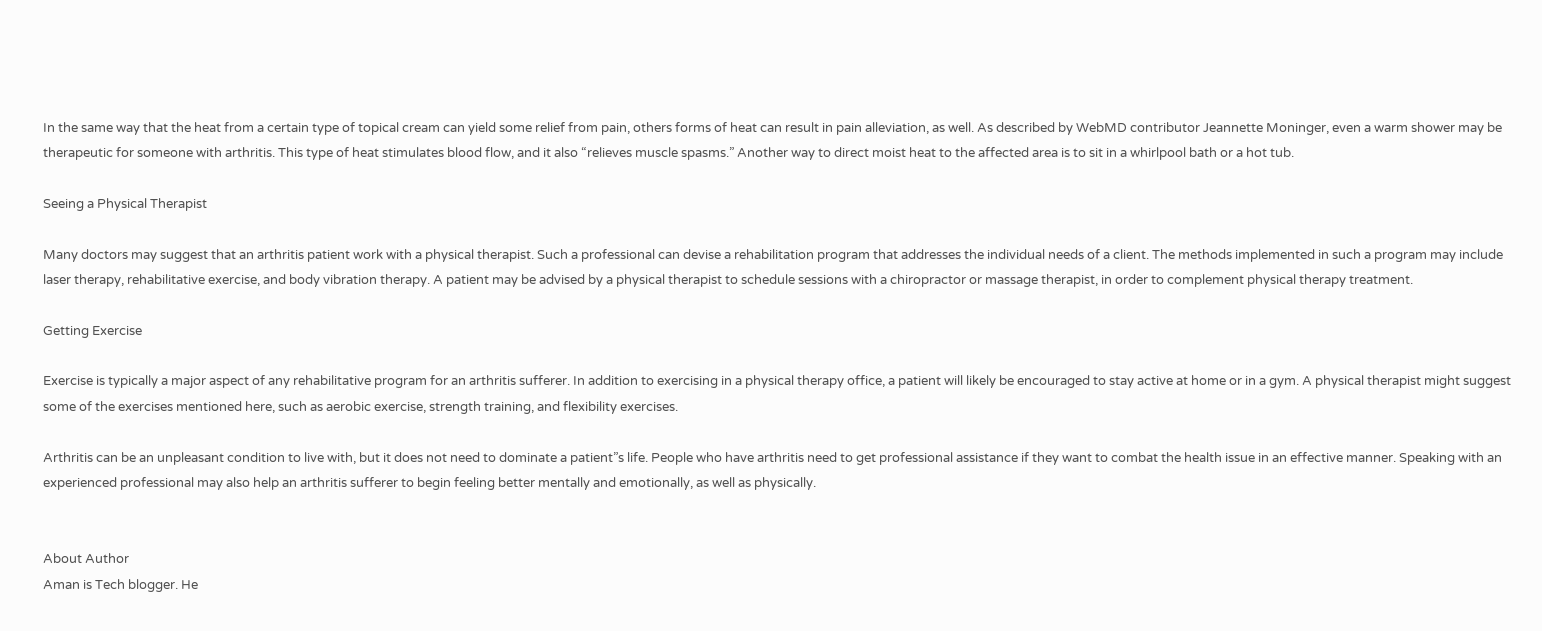In the same way that the heat from a certain type of topical cream can yield some relief from pain, others forms of heat can result in pain alleviation, as well. As described by WebMD contributor Jeannette Moninger, even a warm shower may be therapeutic for someone with arthritis. This type of heat stimulates blood flow, and it also “relieves muscle spasms.” Another way to direct moist heat to the affected area is to sit in a whirlpool bath or a hot tub.

Seeing a Physical Therapist

Many doctors may suggest that an arthritis patient work with a physical therapist. Such a professional can devise a rehabilitation program that addresses the individual needs of a client. The methods implemented in such a program may include laser therapy, rehabilitative exercise, and body vibration therapy. A patient may be advised by a physical therapist to schedule sessions with a chiropractor or massage therapist, in order to complement physical therapy treatment.

Getting Exercise

Exercise is typically a major aspect of any rehabilitative program for an arthritis sufferer. In addition to exercising in a physical therapy office, a patient will likely be encouraged to stay active at home or in a gym. A physical therapist might suggest some of the exercises mentioned here, such as aerobic exercise, strength training, and flexibility exercises.

Arthritis can be an unpleasant condition to live with, but it does not need to dominate a patient”s life. People who have arthritis need to get professional assistance if they want to combat the health issue in an effective manner. Speaking with an experienced professional may also help an arthritis sufferer to begin feeling better mentally and emotionally, as well as physically.


About Author
Aman is Tech blogger. He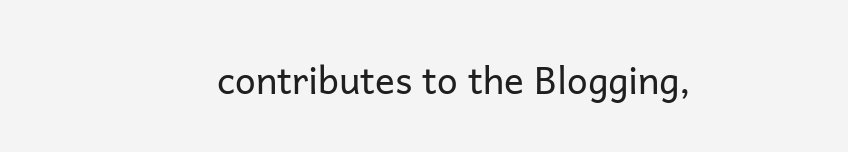contributes to the Blogging,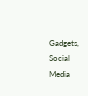Gadgets, Social Media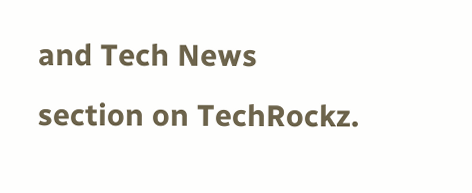and Tech News section on TechRockz.